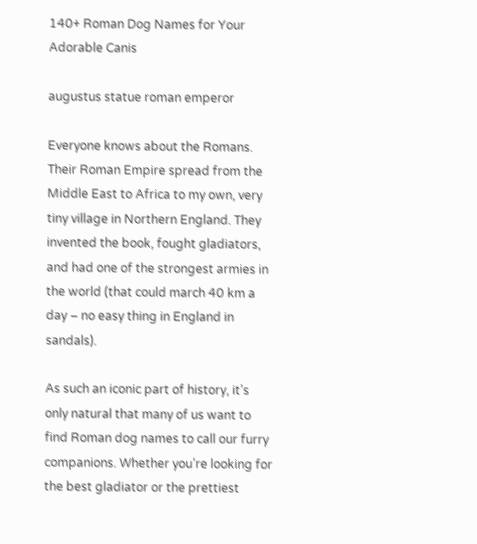140+ Roman Dog Names for Your Adorable Canis

augustus statue roman emperor

Everyone knows about the Romans. Their Roman Empire spread from the Middle East to Africa to my own, very tiny village in Northern England. They invented the book, fought gladiators, and had one of the strongest armies in the world (that could march 40 km a day – no easy thing in England in sandals).

As such an iconic part of history, it’s only natural that many of us want to find Roman dog names to call our furry companions. Whether you’re looking for the best gladiator or the prettiest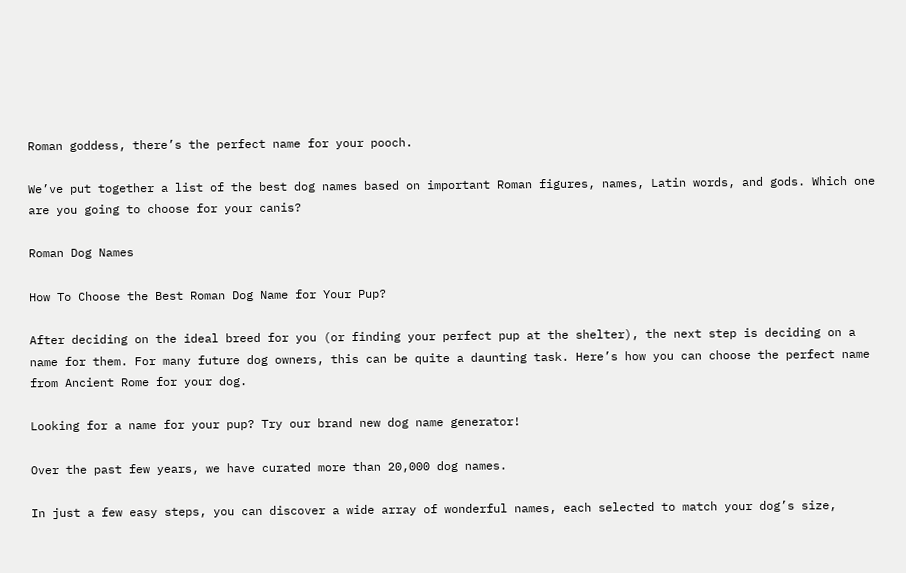Roman goddess, there’s the perfect name for your pooch.

We’ve put together a list of the best dog names based on important Roman figures, names, Latin words, and gods. Which one are you going to choose for your canis?

Roman Dog Names

How To Choose the Best Roman Dog Name for Your Pup?

After deciding on the ideal breed for you (or finding your perfect pup at the shelter), the next step is deciding on a name for them. For many future dog owners, this can be quite a daunting task. Here’s how you can choose the perfect name from Ancient Rome for your dog.

Looking for a name for your pup? Try our brand new dog name generator!

Over the past few years, we have curated more than 20,000 dog names.

In just a few easy steps, you can discover a wide array of wonderful names, each selected to match your dog’s size,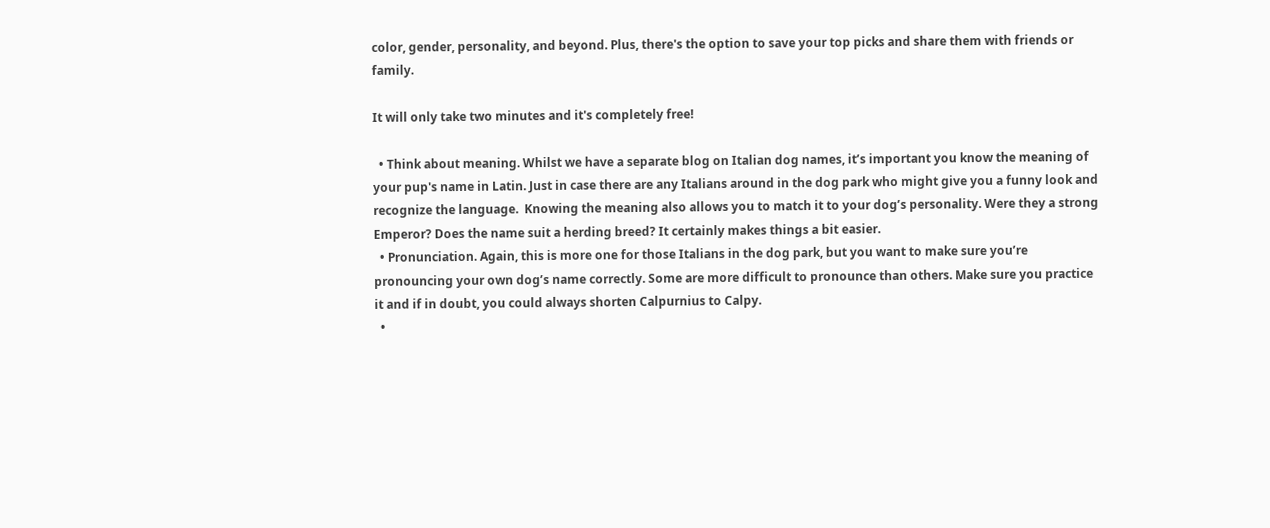color, gender, personality, and beyond. Plus, there's the option to save your top picks and share them with friends or family.

It will only take two minutes and it's completely free!

  • Think about meaning. Whilst we have a separate blog on Italian dog names, it’s important you know the meaning of your pup's name in Latin. Just in case there are any Italians around in the dog park who might give you a funny look and recognize the language.  Knowing the meaning also allows you to match it to your dog’s personality. Were they a strong Emperor? Does the name suit a herding breed? It certainly makes things a bit easier.
  • Pronunciation. Again, this is more one for those Italians in the dog park, but you want to make sure you’re pronouncing your own dog’s name correctly. Some are more difficult to pronounce than others. Make sure you practice it and if in doubt, you could always shorten Calpurnius to Calpy.
  •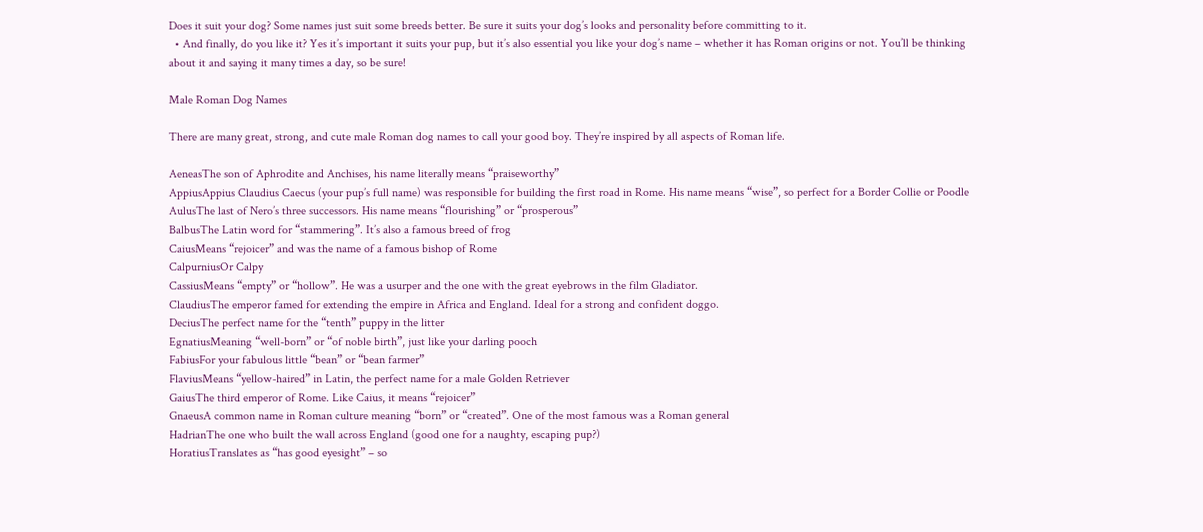Does it suit your dog? Some names just suit some breeds better. Be sure it suits your dog’s looks and personality before committing to it.
  • And finally, do you like it? Yes it’s important it suits your pup, but it’s also essential you like your dog’s name – whether it has Roman origins or not. You’ll be thinking about it and saying it many times a day, so be sure!

Male Roman Dog Names

There are many great, strong, and cute male Roman dog names to call your good boy. They’re inspired by all aspects of Roman life.

AeneasThe son of Aphrodite and Anchises, his name literally means “praiseworthy”
AppiusAppius Claudius Caecus (your pup’s full name) was responsible for building the first road in Rome. His name means “wise”, so perfect for a Border Collie or Poodle
AulusThe last of Nero’s three successors. His name means “flourishing” or “prosperous”
BalbusThe Latin word for “stammering”. It’s also a famous breed of frog
CaiusMeans “rejoicer” and was the name of a famous bishop of Rome
CalpurniusOr Calpy
CassiusMeans “empty” or “hollow”. He was a usurper and the one with the great eyebrows in the film Gladiator.
ClaudiusThe emperor famed for extending the empire in Africa and England. Ideal for a strong and confident doggo.
DeciusThe perfect name for the “tenth” puppy in the litter
EgnatiusMeaning “well-born” or “of noble birth”, just like your darling pooch
FabiusFor your fabulous little “bean” or “bean farmer”
FlaviusMeans “yellow-haired” in Latin, the perfect name for a male Golden Retriever
GaiusThe third emperor of Rome. Like Caius, it means “rejoicer”
GnaeusA common name in Roman culture meaning “born” or “created”. One of the most famous was a Roman general
HadrianThe one who built the wall across England (good one for a naughty, escaping pup?)
HoratiusTranslates as “has good eyesight” – so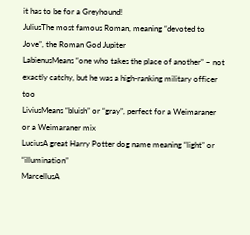it has to be for a Greyhound!
JuliusThe most famous Roman, meaning “devoted to Jove”, the Roman God Jupiter
LabienusMeans “one who takes the place of another” – not exactly catchy, but he was a high-ranking military officer too
LiviusMeans “bluish” or “gray”, perfect for a Weimaraner or a Weimaraner mix
LuciusA great Harry Potter dog name meaning “light” or “illumination”
MarcellusA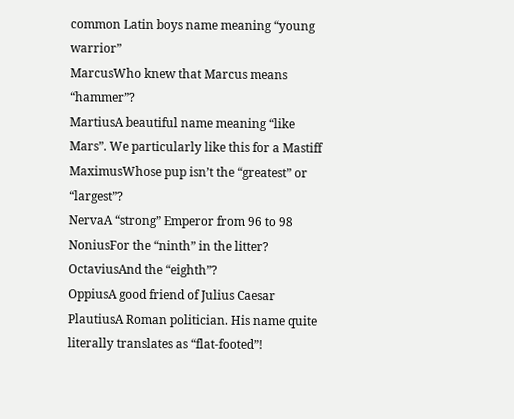common Latin boys name meaning “young warrior”
MarcusWho knew that Marcus means “hammer”?
MartiusA beautiful name meaning “like Mars”. We particularly like this for a Mastiff
MaximusWhose pup isn’t the “greatest” or “largest”?
NervaA “strong” Emperor from 96 to 98
NoniusFor the “ninth” in the litter?
OctaviusAnd the “eighth”?
OppiusA good friend of Julius Caesar
PlautiusA Roman politician. His name quite literally translates as “flat-footed”!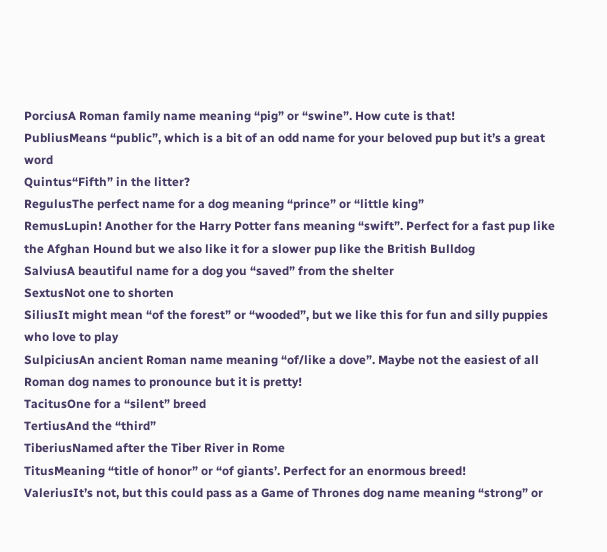PorciusA Roman family name meaning “pig” or “swine”. How cute is that!
PubliusMeans “public”, which is a bit of an odd name for your beloved pup but it’s a great word
Quintus“Fifth” in the litter?
RegulusThe perfect name for a dog meaning “prince” or “little king”
RemusLupin! Another for the Harry Potter fans meaning “swift”. Perfect for a fast pup like the Afghan Hound but we also like it for a slower pup like the British Bulldog
SalviusA beautiful name for a dog you “saved” from the shelter
SextusNot one to shorten
SiliusIt might mean “of the forest” or “wooded”, but we like this for fun and silly puppies who love to play
SulpiciusAn ancient Roman name meaning “of/like a dove”. Maybe not the easiest of all Roman dog names to pronounce but it is pretty!
TacitusOne for a “silent” breed
TertiusAnd the “third”
TiberiusNamed after the Tiber River in Rome
TitusMeaning “title of honor” or “of giants’. Perfect for an enormous breed!
ValeriusIt’s not, but this could pass as a Game of Thrones dog name meaning “strong” or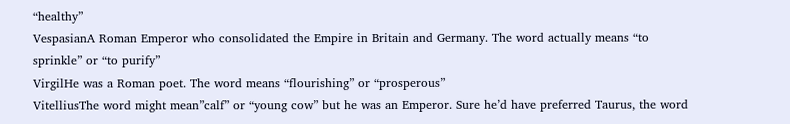“healthy”
VespasianA Roman Emperor who consolidated the Empire in Britain and Germany. The word actually means “to sprinkle” or “to purify”
VirgilHe was a Roman poet. The word means “flourishing” or “prosperous”
VitelliusThe word might mean”calf” or “young cow” but he was an Emperor. Sure he’d have preferred Taurus, the word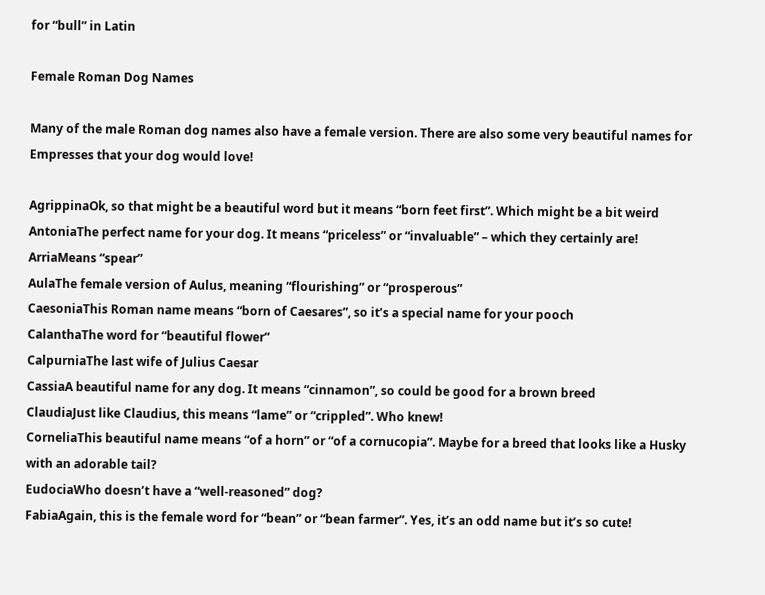for “bull” in Latin

Female Roman Dog Names

Many of the male Roman dog names also have a female version. There are also some very beautiful names for Empresses that your dog would love!

AgrippinaOk, so that might be a beautiful word but it means “born feet first”. Which might be a bit weird
AntoniaThe perfect name for your dog. It means “priceless” or “invaluable” – which they certainly are!
ArriaMeans “spear”
AulaThe female version of Aulus, meaning “flourishing” or “prosperous”
CaesoniaThis Roman name means “born of Caesares”, so it’s a special name for your pooch
CalanthaThe word for “beautiful flower”
CalpurniaThe last wife of Julius Caesar
CassiaA beautiful name for any dog. It means “cinnamon”, so could be good for a brown breed
ClaudiaJust like Claudius, this means “lame” or “crippled”. Who knew!
CorneliaThis beautiful name means “of a horn” or “of a cornucopia”. Maybe for a breed that looks like a Husky with an adorable tail?
EudociaWho doesn’t have a “well-reasoned” dog?
FabiaAgain, this is the female word for “bean” or “bean farmer”. Yes, it’s an odd name but it’s so cute!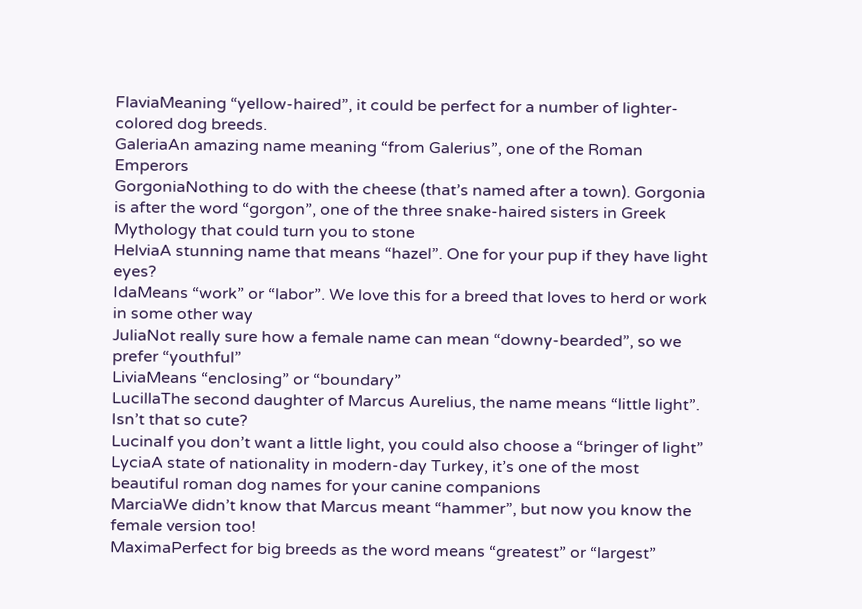FlaviaMeaning “yellow-haired”, it could be perfect for a number of lighter-colored dog breeds.
GaleriaAn amazing name meaning “from Galerius”, one of the Roman Emperors
GorgoniaNothing to do with the cheese (that’s named after a town). Gorgonia is after the word “gorgon”, one of the three snake-haired sisters in Greek Mythology that could turn you to stone
HelviaA stunning name that means “hazel”. One for your pup if they have light eyes?
IdaMeans “work” or “labor”. We love this for a breed that loves to herd or work in some other way
JuliaNot really sure how a female name can mean “downy-bearded”, so we prefer “youthful”
LiviaMeans “enclosing” or “boundary”
LucillaThe second daughter of Marcus Aurelius, the name means “little light”. Isn’t that so cute?
LucinaIf you don’t want a little light, you could also choose a “bringer of light”
LyciaA state of nationality in modern-day Turkey, it’s one of the most beautiful roman dog names for your canine companions
MarciaWe didn’t know that Marcus meant “hammer”, but now you know the female version too!
MaximaPerfect for big breeds as the word means “greatest” or “largest”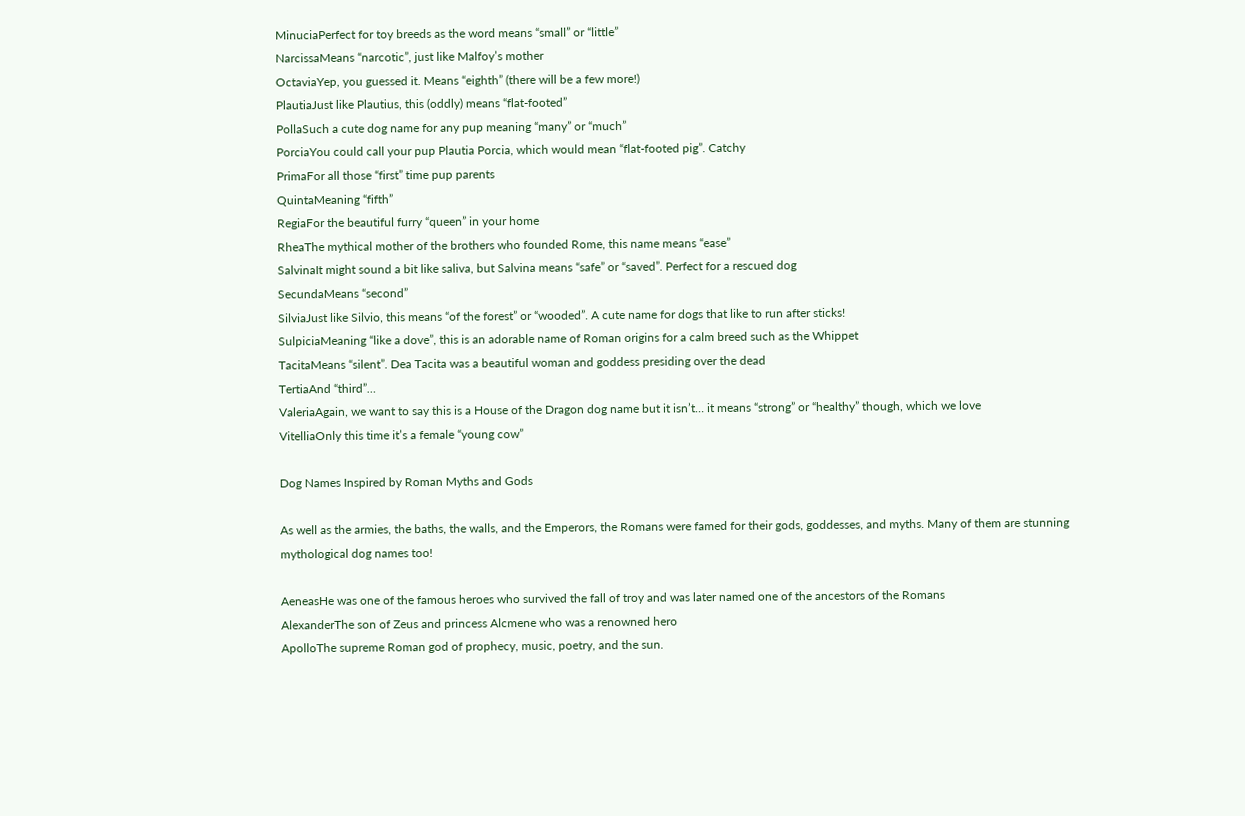MinuciaPerfect for toy breeds as the word means “small” or “little”
NarcissaMeans “narcotic”, just like Malfoy’s mother
OctaviaYep, you guessed it. Means “eighth” (there will be a few more!)
PlautiaJust like Plautius, this (oddly) means “flat-footed”
PollaSuch a cute dog name for any pup meaning “many” or “much”
PorciaYou could call your pup Plautia Porcia, which would mean “flat-footed pig”. Catchy
PrimaFor all those “first” time pup parents
QuintaMeaning “fifth”
RegiaFor the beautiful furry “queen” in your home
RheaThe mythical mother of the brothers who founded Rome, this name means “ease”
SalvinaIt might sound a bit like saliva, but Salvina means “safe” or “saved”. Perfect for a rescued dog
SecundaMeans “second”
SilviaJust like Silvio, this means “of the forest” or “wooded”. A cute name for dogs that like to run after sticks!
SulpiciaMeaning “like a dove”, this is an adorable name of Roman origins for a calm breed such as the Whippet
TacitaMeans “silent”. Dea Tacita was a beautiful woman and goddess presiding over the dead
TertiaAnd “third”…
ValeriaAgain, we want to say this is a House of the Dragon dog name but it isn’t… it means “strong” or “healthy” though, which we love
VitelliaOnly this time it’s a female “young cow”

Dog Names Inspired by Roman Myths and Gods

As well as the armies, the baths, the walls, and the Emperors, the Romans were famed for their gods, goddesses, and myths. Many of them are stunning mythological dog names too!

AeneasHe was one of the famous heroes who survived the fall of troy and was later named one of the ancestors of the Romans
AlexanderThe son of Zeus and princess Alcmene who was a renowned hero
ApolloThe supreme Roman god of prophecy, music, poetry, and the sun.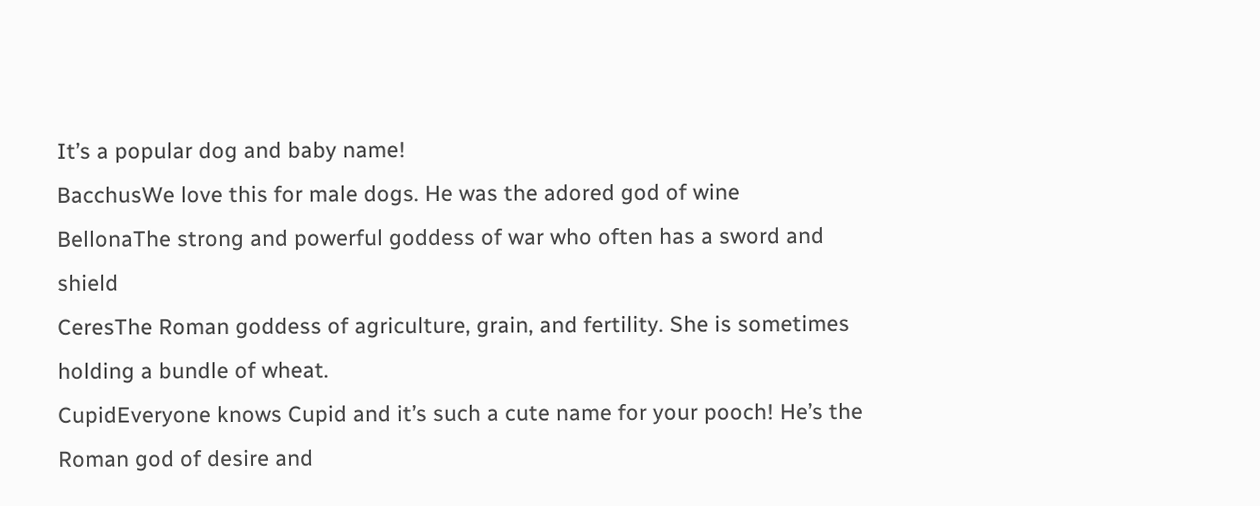It’s a popular dog and baby name!
BacchusWe love this for male dogs. He was the adored god of wine
BellonaThe strong and powerful goddess of war who often has a sword and shield
CeresThe Roman goddess of agriculture, grain, and fertility. She is sometimes holding a bundle of wheat.
CupidEveryone knows Cupid and it’s such a cute name for your pooch! He’s the Roman god of desire and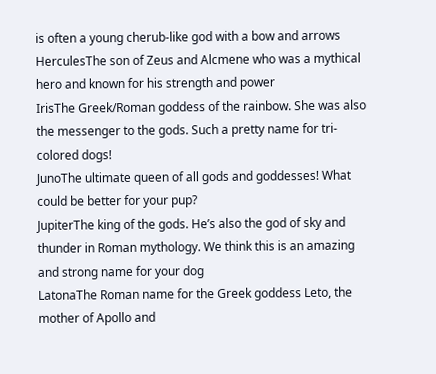is often a young cherub-like god with a bow and arrows
HerculesThe son of Zeus and Alcmene who was a mythical hero and known for his strength and power
IrisThe Greek/Roman goddess of the rainbow. She was also the messenger to the gods. Such a pretty name for tri-colored dogs!
JunoThe ultimate queen of all gods and goddesses! What could be better for your pup?
JupiterThe king of the gods. He’s also the god of sky and thunder in Roman mythology. We think this is an amazing and strong name for your dog
LatonaThe Roman name for the Greek goddess Leto, the mother of Apollo and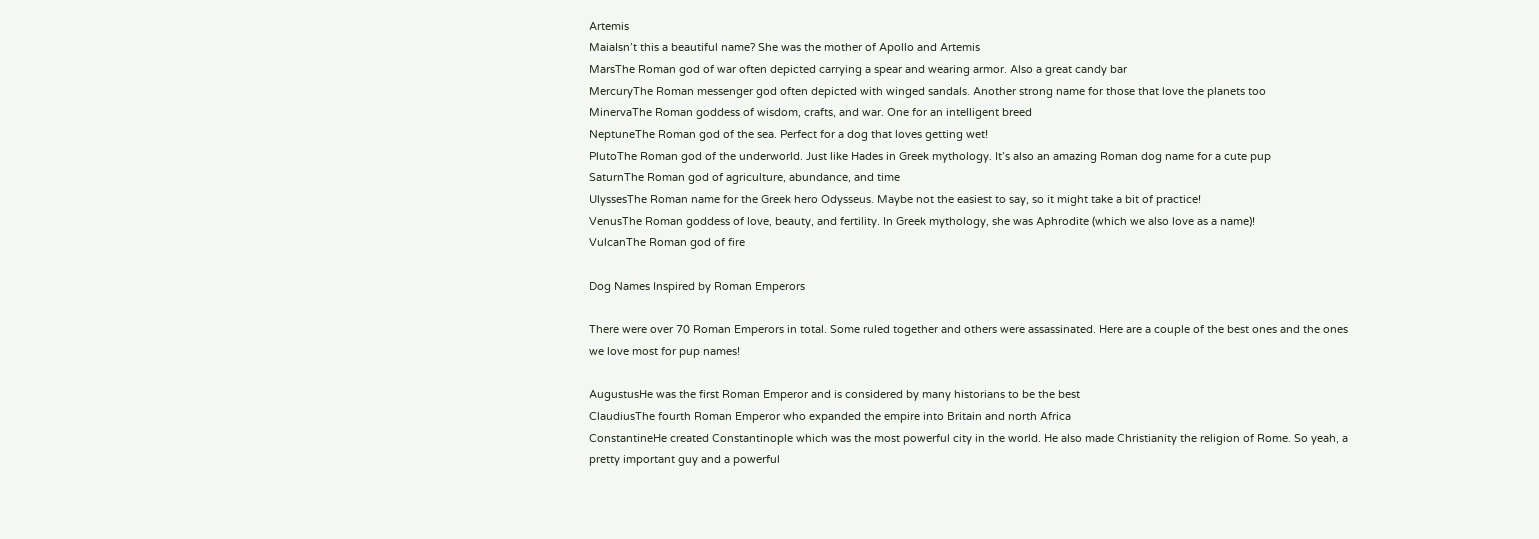Artemis
MaiaIsn’t this a beautiful name? She was the mother of Apollo and Artemis
MarsThe Roman god of war often depicted carrying a spear and wearing armor. Also a great candy bar
MercuryThe Roman messenger god often depicted with winged sandals. Another strong name for those that love the planets too
MinervaThe Roman goddess of wisdom, crafts, and war. One for an intelligent breed
NeptuneThe Roman god of the sea. Perfect for a dog that loves getting wet!
PlutoThe Roman god of the underworld. Just like Hades in Greek mythology. It’s also an amazing Roman dog name for a cute pup
SaturnThe Roman god of agriculture, abundance, and time
UlyssesThe Roman name for the Greek hero Odysseus. Maybe not the easiest to say, so it might take a bit of practice!
VenusThe Roman goddess of love, beauty, and fertility. In Greek mythology, she was Aphrodite (which we also love as a name)!
VulcanThe Roman god of fire

Dog Names Inspired by Roman Emperors

There were over 70 Roman Emperors in total. Some ruled together and others were assassinated. Here are a couple of the best ones and the ones we love most for pup names!

AugustusHe was the first Roman Emperor and is considered by many historians to be the best
ClaudiusThe fourth Roman Emperor who expanded the empire into Britain and north Africa
ConstantineHe created Constantinople which was the most powerful city in the world. He also made Christianity the religion of Rome. So yeah, a pretty important guy and a powerful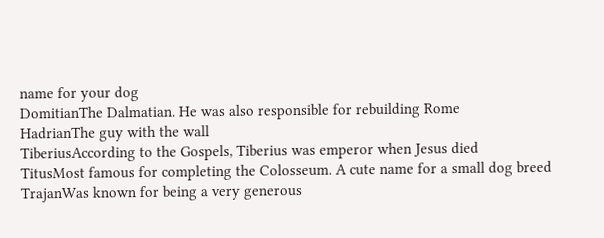name for your dog
DomitianThe Dalmatian. He was also responsible for rebuilding Rome
HadrianThe guy with the wall
TiberiusAccording to the Gospels, Tiberius was emperor when Jesus died
TitusMost famous for completing the Colosseum. A cute name for a small dog breed
TrajanWas known for being a very generous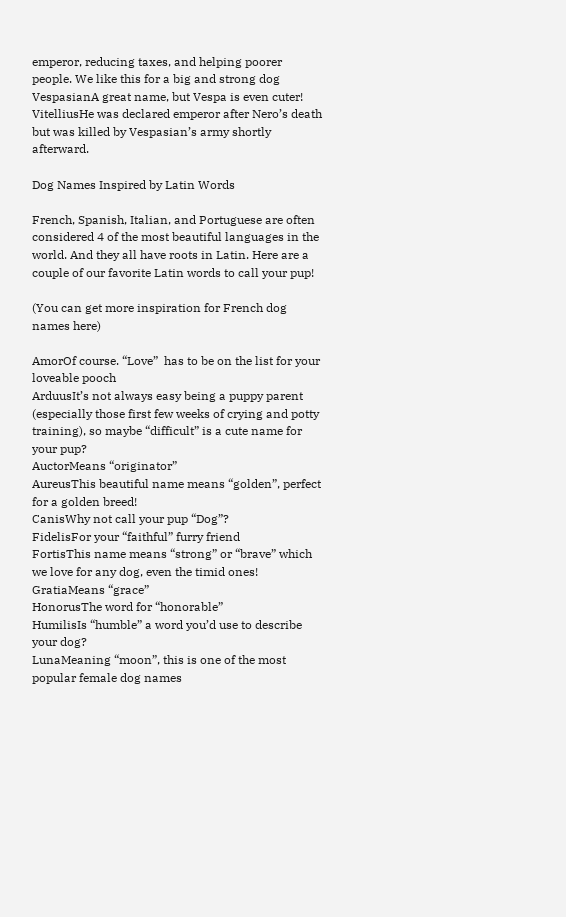emperor, reducing taxes, and helping poorer people. We like this for a big and strong dog
VespasianA great name, but Vespa is even cuter!
VitelliusHe was declared emperor after Nero’s death but was killed by Vespasian’s army shortly afterward.

Dog Names Inspired by Latin Words

French, Spanish, Italian, and Portuguese are often considered 4 of the most beautiful languages in the world. And they all have roots in Latin. Here are a couple of our favorite Latin words to call your pup!

(You can get more inspiration for French dog names here)

AmorOf course. “Love”  has to be on the list for your loveable pooch
ArduusIt’s not always easy being a puppy parent (especially those first few weeks of crying and potty training), so maybe “difficult” is a cute name for your pup?
AuctorMeans “originator”
AureusThis beautiful name means “golden”, perfect for a golden breed!
CanisWhy not call your pup “Dog”?
FidelisFor your “faithful” furry friend
FortisThis name means “strong” or “brave” which we love for any dog, even the timid ones!
GratiaMeans “grace”
HonorusThe word for “honorable”
HumilisIs “humble” a word you’d use to describe your dog?
LunaMeaning “moon”, this is one of the most popular female dog names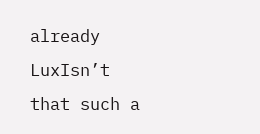already
LuxIsn’t that such a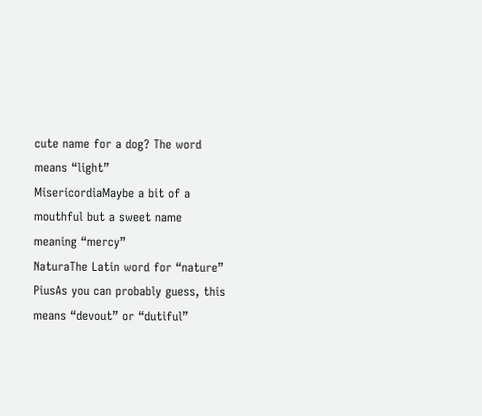cute name for a dog? The word means “light”
MisericordiaMaybe a bit of a mouthful but a sweet name meaning “mercy”
NaturaThe Latin word for “nature”
PiusAs you can probably guess, this means “devout” or “dutiful”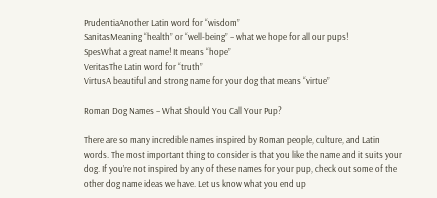PrudentiaAnother Latin word for “wisdom”
SanitasMeaning “health” or “well-being” – what we hope for all our pups!
SpesWhat a great name! It means “hope”
VeritasThe Latin word for “truth”
VirtusA beautiful and strong name for your dog that means “virtue”

Roman Dog Names – What Should You Call Your Pup?

There are so many incredible names inspired by Roman people, culture, and Latin words. The most important thing to consider is that you like the name and it suits your dog. If you’re not inspired by any of these names for your pup, check out some of the other dog name ideas we have. Let us know what you end up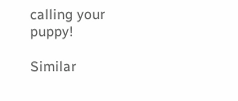calling your puppy!

Similar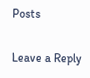Posts

Leave a Reply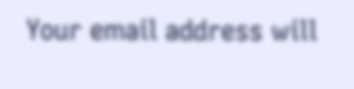Your email address will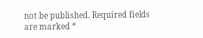not be published. Required fields are marked *